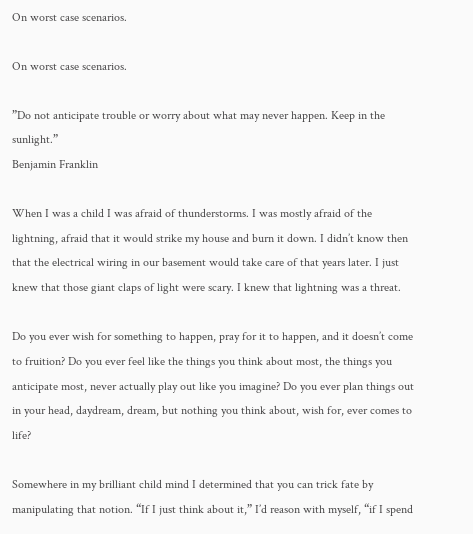On worst case scenarios.

On worst case scenarios.

”Do not anticipate trouble or worry about what may never happen. Keep in the sunlight.”
Benjamin Franklin

When I was a child I was afraid of thunderstorms. I was mostly afraid of the lightning, afraid that it would strike my house and burn it down. I didn’t know then that the electrical wiring in our basement would take care of that years later. I just knew that those giant claps of light were scary. I knew that lightning was a threat.

Do you ever wish for something to happen, pray for it to happen, and it doesn’t come to fruition? Do you ever feel like the things you think about most, the things you anticipate most, never actually play out like you imagine? Do you ever plan things out in your head, daydream, dream, but nothing you think about, wish for, ever comes to life?

Somewhere in my brilliant child mind I determined that you can trick fate by manipulating that notion. “If I just think about it,” I’d reason with myself, “if I spend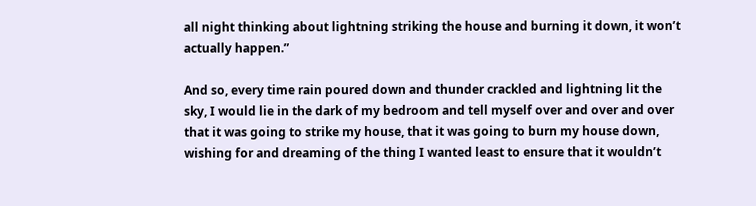all night thinking about lightning striking the house and burning it down, it won’t actually happen.”

And so, every time rain poured down and thunder crackled and lightning lit the sky, I would lie in the dark of my bedroom and tell myself over and over and over that it was going to strike my house, that it was going to burn my house down, wishing for and dreaming of the thing I wanted least to ensure that it wouldn’t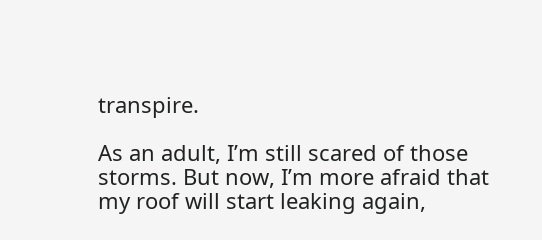transpire.

As an adult, I’m still scared of those storms. But now, I’m more afraid that my roof will start leaking again,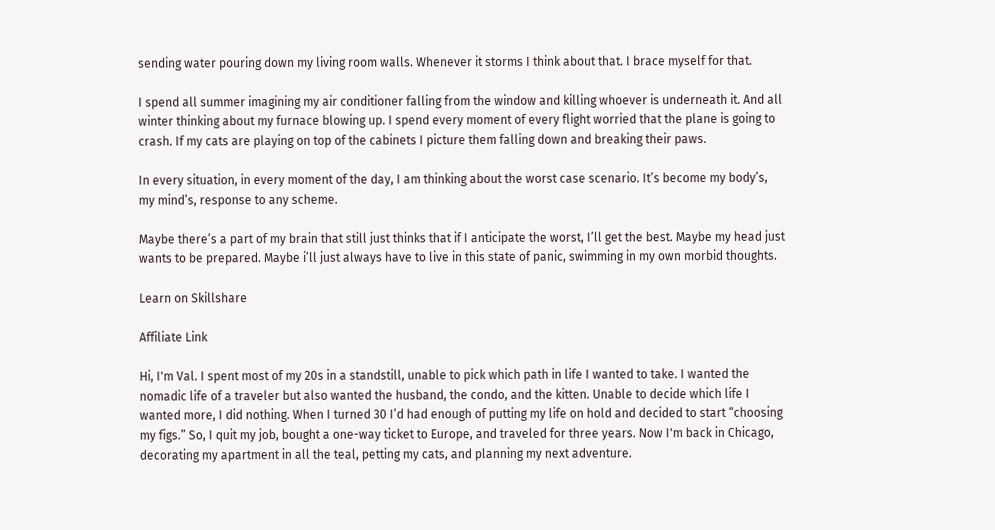sending water pouring down my living room walls. Whenever it storms I think about that. I brace myself for that.

I spend all summer imagining my air conditioner falling from the window and killing whoever is underneath it. And all winter thinking about my furnace blowing up. I spend every moment of every flight worried that the plane is going to crash. If my cats are playing on top of the cabinets I picture them falling down and breaking their paws.

In every situation, in every moment of the day, I am thinking about the worst case scenario. It’s become my body’s, my mind’s, response to any scheme.

Maybe there’s a part of my brain that still just thinks that if I anticipate the worst, I’ll get the best. Maybe my head just wants to be prepared. Maybe i’ll just always have to live in this state of panic, swimming in my own morbid thoughts.

Learn on Skillshare

Affiliate Link

Hi, I'm Val. I spent most of my 20s in a standstill, unable to pick which path in life I wanted to take. I wanted the nomadic life of a traveler but also wanted the husband, the condo, and the kitten. Unable to decide which life I wanted more, I did nothing. When I turned 30 I’d had enough of putting my life on hold and decided to start “choosing my figs.” So, I quit my job, bought a one-way ticket to Europe, and traveled for three years. Now I'm back in Chicago, decorating my apartment in all the teal, petting my cats, and planning my next adventure.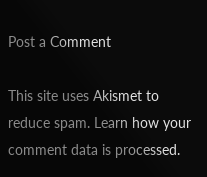Post a Comment

This site uses Akismet to reduce spam. Learn how your comment data is processed.